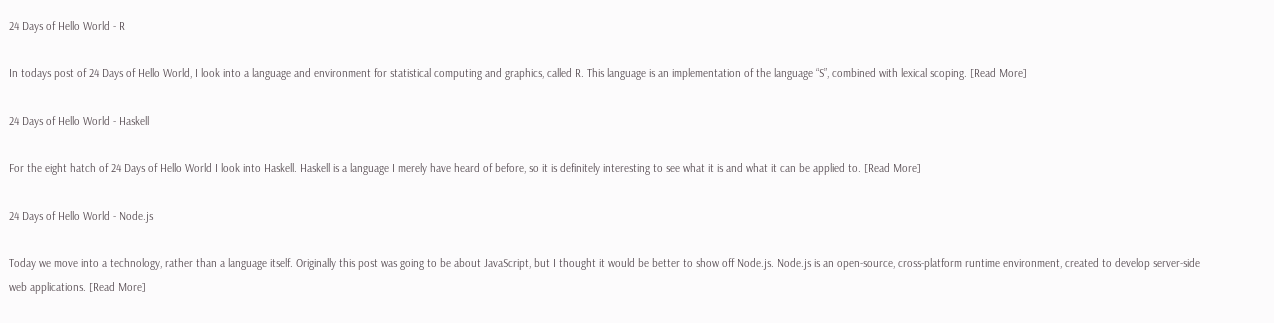24 Days of Hello World - R

In todays post of 24 Days of Hello World, I look into a language and environment for statistical computing and graphics, called R. This language is an implementation of the language “S”, combined with lexical scoping. [Read More]

24 Days of Hello World - Haskell

For the eight hatch of 24 Days of Hello World I look into Haskell. Haskell is a language I merely have heard of before, so it is definitely interesting to see what it is and what it can be applied to. [Read More]

24 Days of Hello World - Node.js

Today we move into a technology, rather than a language itself. Originally this post was going to be about JavaScript, but I thought it would be better to show off Node.js. Node.js is an open-source, cross-platform runtime environment, created to develop server-side web applications. [Read More]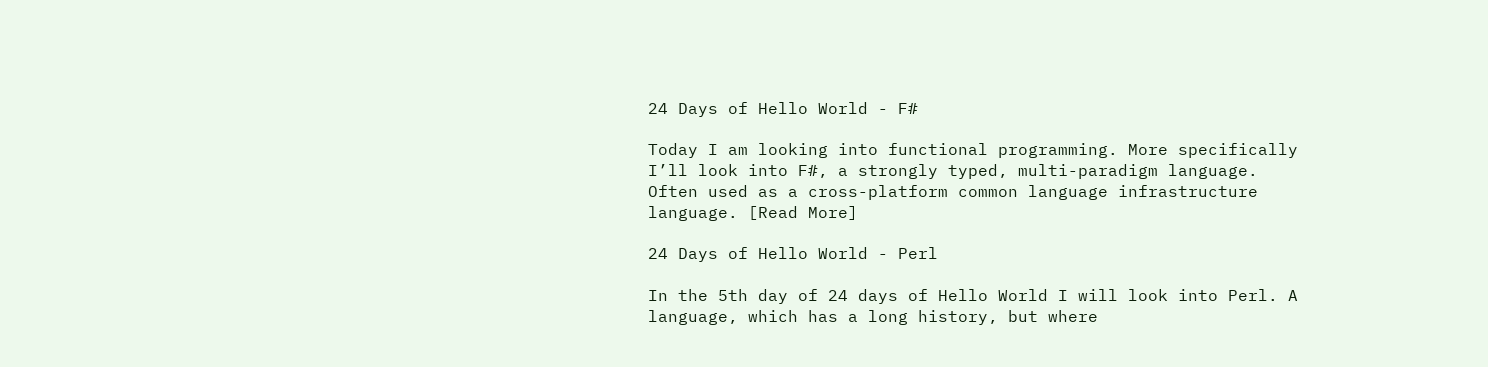24 Days of Hello World - F#

Today I am looking into functional programming. More specifically I’ll look into F#, a strongly typed, multi-paradigm language. Often used as a cross-platform common language infrastructure language. [Read More]

24 Days of Hello World - Perl

In the 5th day of 24 days of Hello World I will look into Perl. A language, which has a long history, but where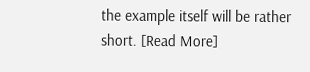the example itself will be rather short. [Read More]